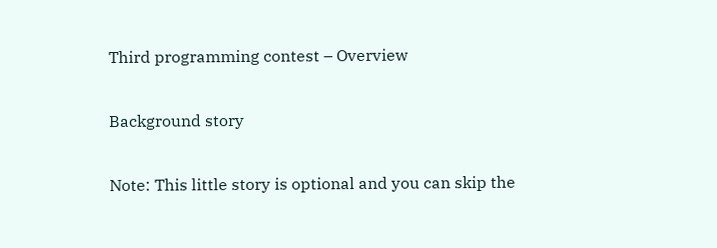Third programming contest – Overview

Background story

Note: This little story is optional and you can skip the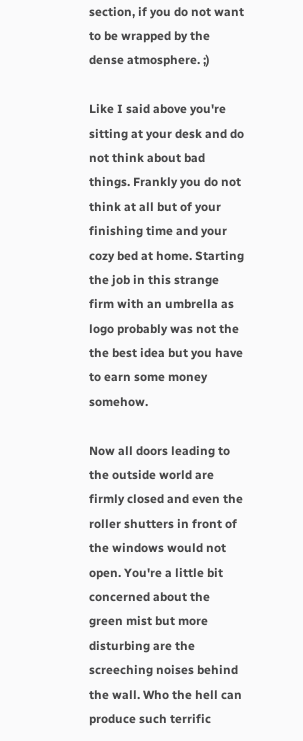section, if you do not want to be wrapped by the dense atmosphere. ;)

Like I said above you're sitting at your desk and do not think about bad things. Frankly you do not think at all but of your finishing time and your cozy bed at home. Starting the job in this strange firm with an umbrella as logo probably was not the the best idea but you have to earn some money somehow.

Now all doors leading to the outside world are firmly closed and even the roller shutters in front of the windows would not open. You're a little bit concerned about the green mist but more disturbing are the screeching noises behind the wall. Who the hell can produce such terrific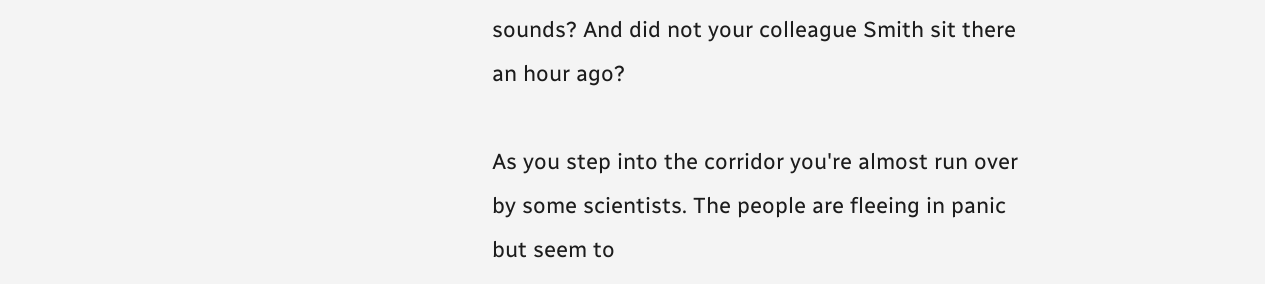sounds? And did not your colleague Smith sit there an hour ago?

As you step into the corridor you're almost run over by some scientists. The people are fleeing in panic but seem to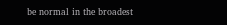be normal in the broadest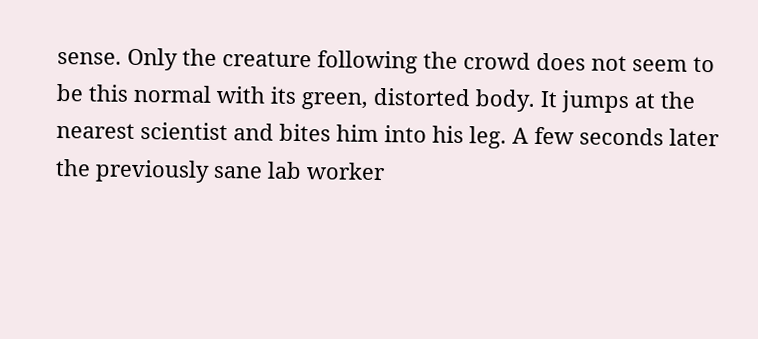sense. Only the creature following the crowd does not seem to be this normal with its green, distorted body. It jumps at the
nearest scientist and bites him into his leg. A few seconds later the previously sane lab worker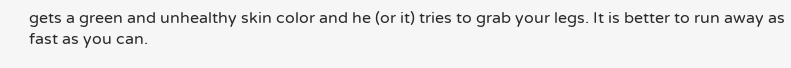gets a green and unhealthy skin color and he (or it) tries to grab your legs. It is better to run away as fast as you can.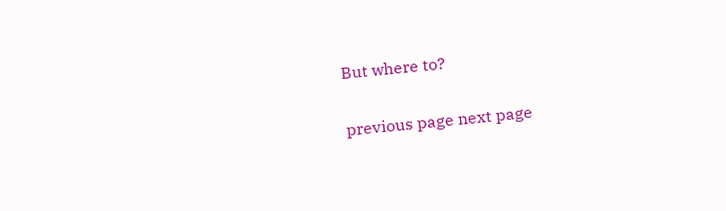But where to?

previous page next page